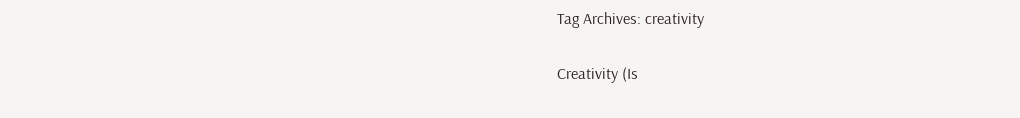Tag Archives: creativity

Creativity (Is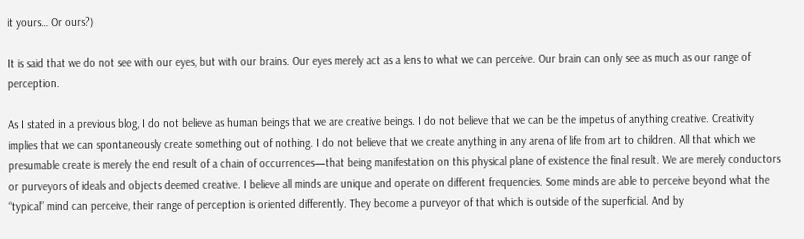it yours… Or ours?)

It is said that we do not see with our eyes, but with our brains. Our eyes merely act as a lens to what we can perceive. Our brain can only see as much as our range of perception.

As I stated in a previous blog, I do not believe as human beings that we are creative beings. I do not believe that we can be the impetus of anything creative. Creativity implies that we can spontaneously create something out of nothing. I do not believe that we create anything in any arena of life from art to children. All that which we presumable create is merely the end result of a chain of occurrences—that being manifestation on this physical plane of existence the final result. We are merely conductors or purveyors of ideals and objects deemed creative. I believe all minds are unique and operate on different frequencies. Some minds are able to perceive beyond what the “typical” mind can perceive, their range of perception is oriented differently. They become a purveyor of that which is outside of the superficial. And by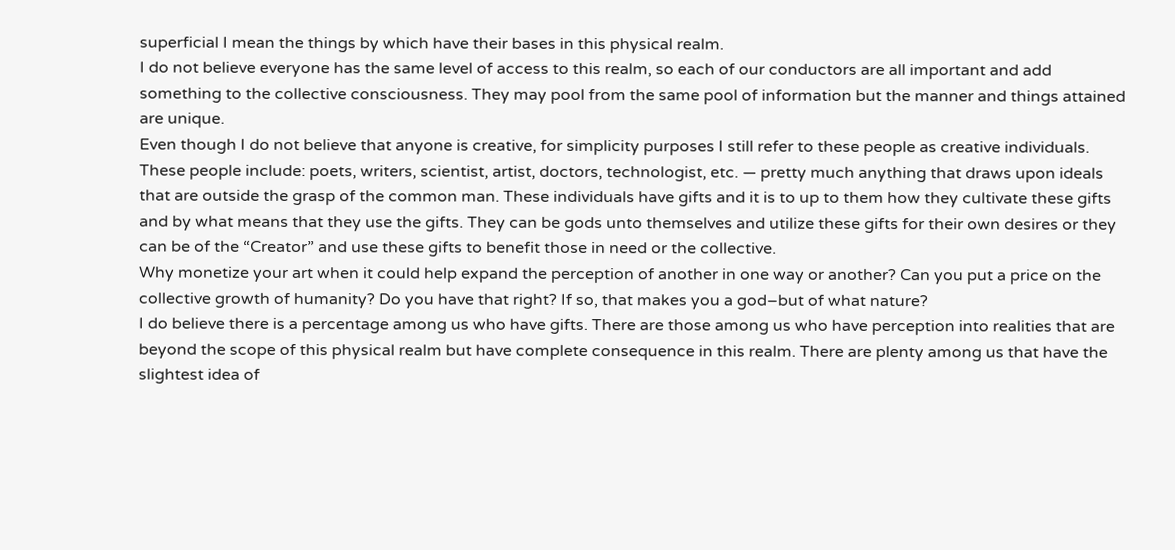superficial I mean the things by which have their bases in this physical realm.
I do not believe everyone has the same level of access to this realm, so each of our conductors are all important and add something to the collective consciousness. They may pool from the same pool of information but the manner and things attained are unique.
Even though I do not believe that anyone is creative, for simplicity purposes I still refer to these people as creative individuals. These people include: poets, writers, scientist, artist, doctors, technologist, etc. — pretty much anything that draws upon ideals that are outside the grasp of the common man. These individuals have gifts and it is to up to them how they cultivate these gifts and by what means that they use the gifts. They can be gods unto themselves and utilize these gifts for their own desires or they can be of the “Creator” and use these gifts to benefit those in need or the collective.
Why monetize your art when it could help expand the perception of another in one way or another? Can you put a price on the collective growth of humanity? Do you have that right? If so, that makes you a god–but of what nature?
I do believe there is a percentage among us who have gifts. There are those among us who have perception into realities that are beyond the scope of this physical realm but have complete consequence in this realm. There are plenty among us that have the slightest idea of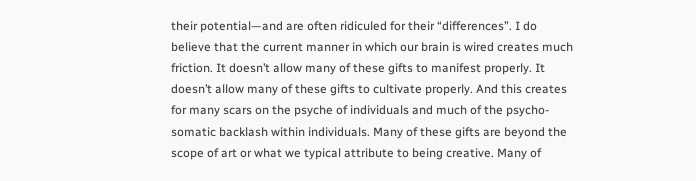their potential—and are often ridiculed for their “differences”. I do believe that the current manner in which our brain is wired creates much friction. It doesn’t allow many of these gifts to manifest properly. It doesn’t allow many of these gifts to cultivate properly. And this creates for many scars on the psyche of individuals and much of the psycho-somatic backlash within individuals. Many of these gifts are beyond the scope of art or what we typical attribute to being creative. Many of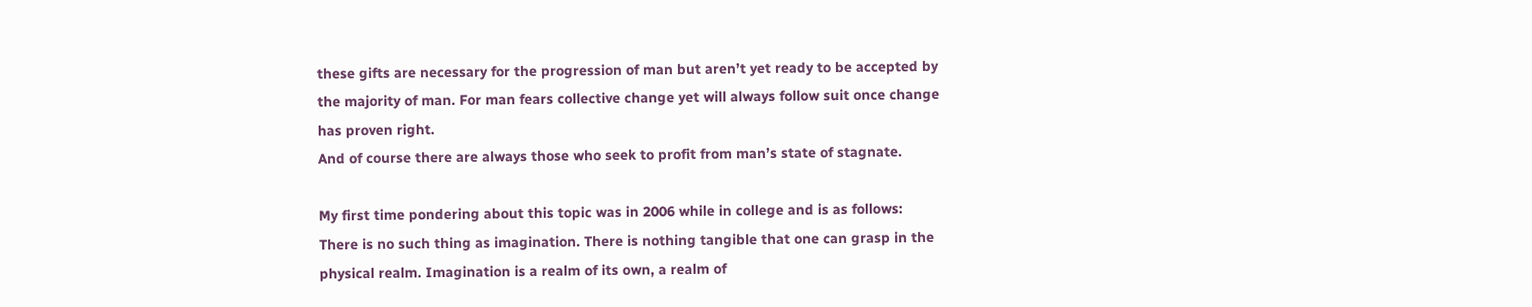these gifts are necessary for the progression of man but aren’t yet ready to be accepted by the majority of man. For man fears collective change yet will always follow suit once change has proven right.
And of course there are always those who seek to profit from man’s state of stagnate.

My first time pondering about this topic was in 2006 while in college and is as follows: There is no such thing as imagination. There is nothing tangible that one can grasp in the physical realm. Imagination is a realm of its own, a realm of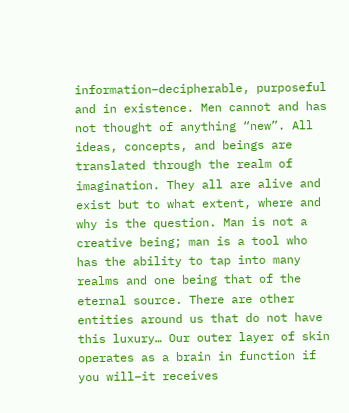information–decipherable, purposeful and in existence. Men cannot and has not thought of anything “new”. All ideas, concepts, and beings are translated through the realm of imagination. They all are alive and exist but to what extent, where and why is the question. Man is not a creative being; man is a tool who has the ability to tap into many realms and one being that of the eternal source. There are other entities around us that do not have this luxury… Our outer layer of skin operates as a brain in function if you will–it receives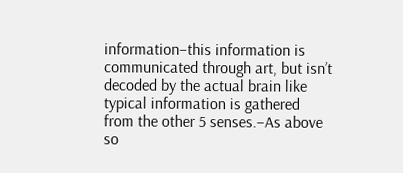information–this information is communicated through art, but isn’t decoded by the actual brain like typical information is gathered from the other 5 senses.–As above so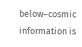below–cosmic information is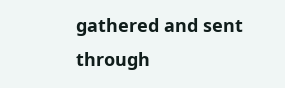gathered and sent through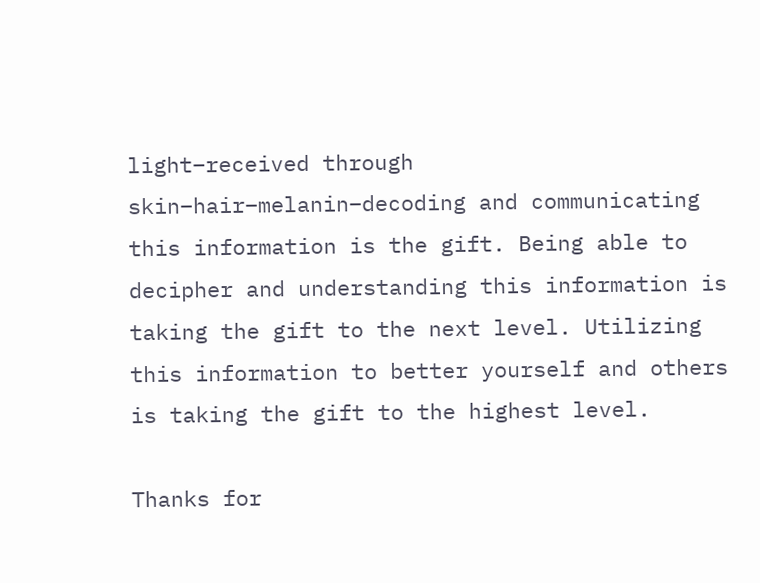light–received through skin–hair–melanin–decoding and communicating this information is the gift. Being able to decipher and understanding this information is taking the gift to the next level. Utilizing this information to better yourself and others is taking the gift to the highest level.

Thanks for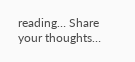reading… Share your thoughts…